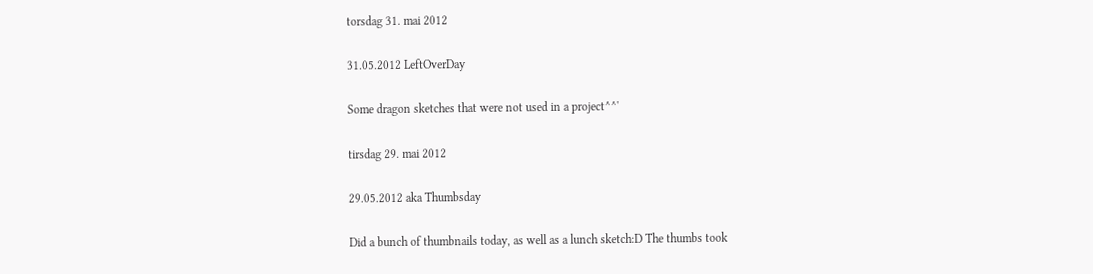torsdag 31. mai 2012

31.05.2012 LeftOverDay

Some dragon sketches that were not used in a project^^'

tirsdag 29. mai 2012

29.05.2012 aka Thumbsday

Did a bunch of thumbnails today, as well as a lunch sketch:D The thumbs took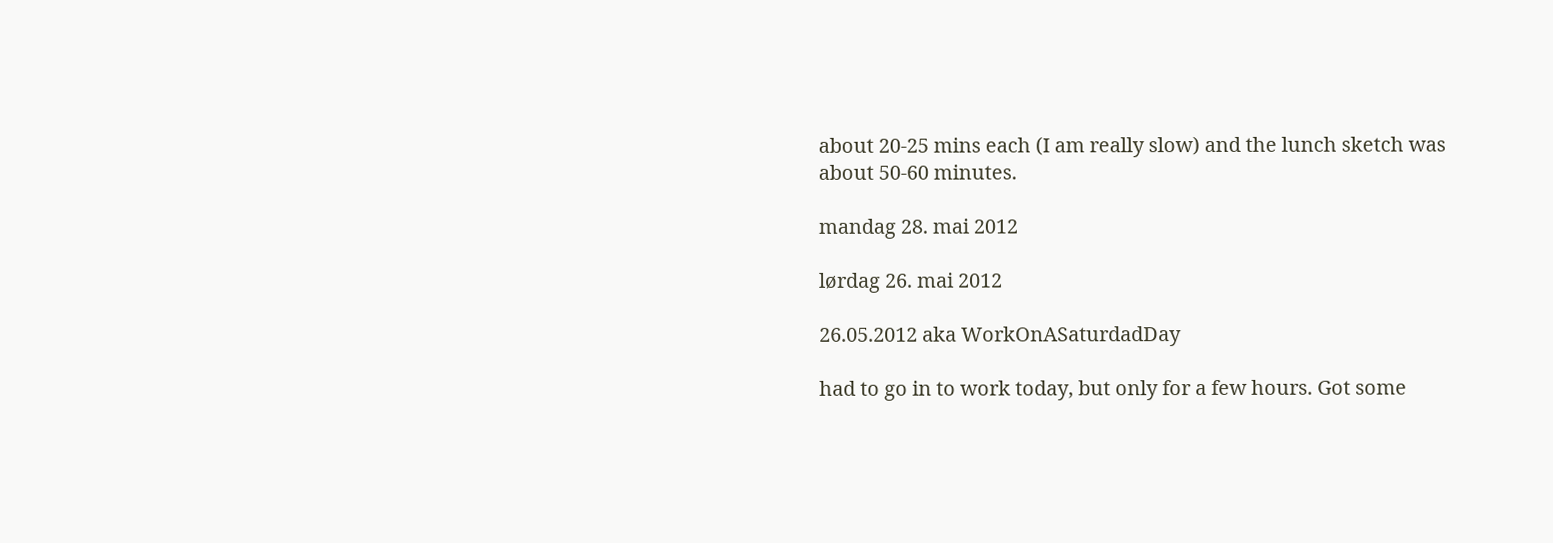about 20-25 mins each (I am really slow) and the lunch sketch was about 50-60 minutes.

mandag 28. mai 2012

lørdag 26. mai 2012

26.05.2012 aka WorkOnASaturdadDay

had to go in to work today, but only for a few hours. Got some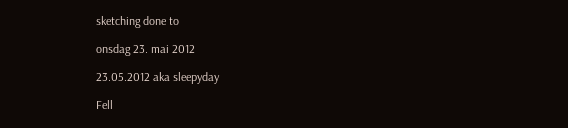sketching done to

onsdag 23. mai 2012

23.05.2012 aka sleepyday

Fell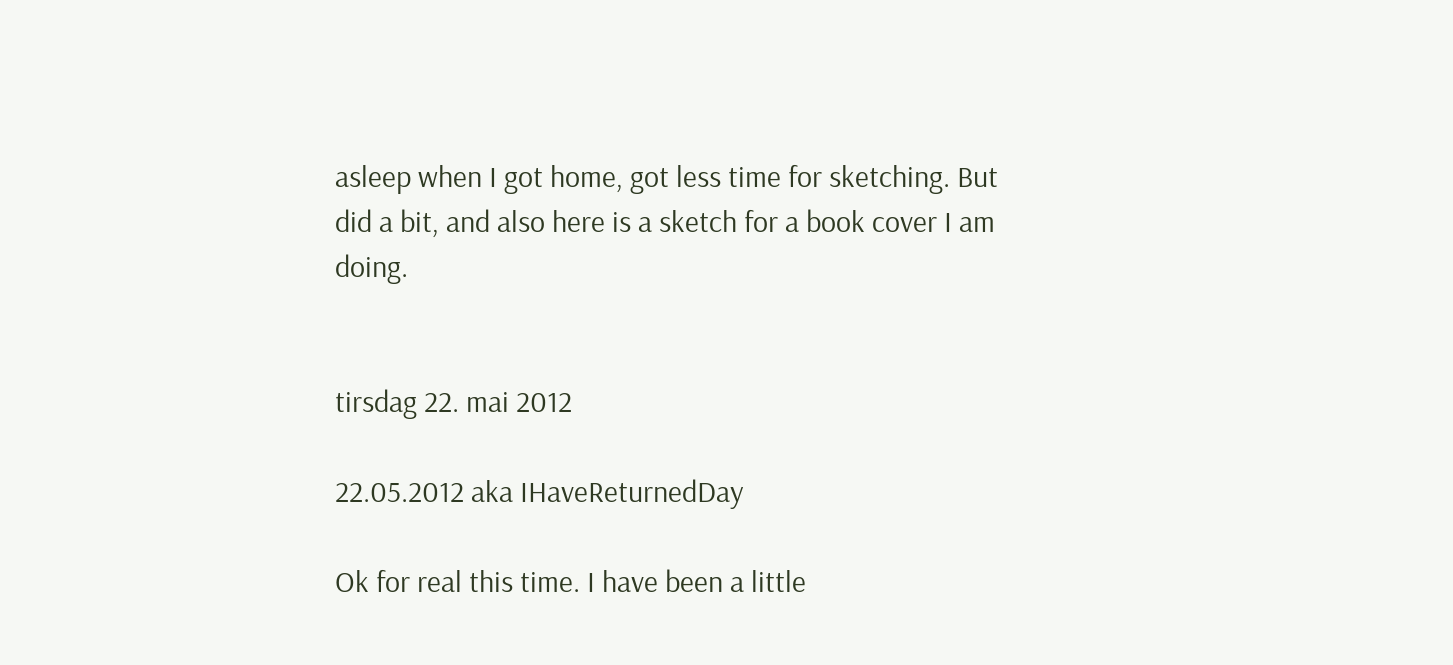asleep when I got home, got less time for sketching. But did a bit, and also here is a sketch for a book cover I am doing.


tirsdag 22. mai 2012

22.05.2012 aka IHaveReturnedDay

Ok for real this time. I have been a little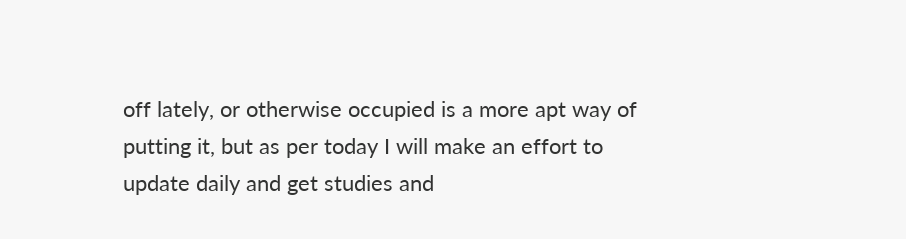off lately, or otherwise occupied is a more apt way of putting it, but as per today I will make an effort to update daily and get studies and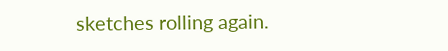sketches rolling again.